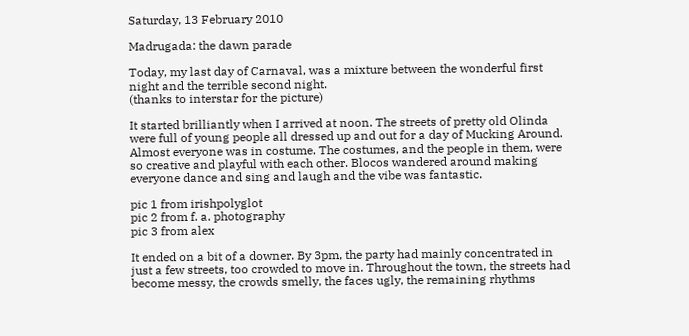Saturday, 13 February 2010

Madrugada: the dawn parade

Today, my last day of Carnaval, was a mixture between the wonderful first night and the terrible second night.
(thanks to interstar for the picture)

It started brilliantly when I arrived at noon. The streets of pretty old Olinda were full of young people all dressed up and out for a day of Mucking Around. Almost everyone was in costume. The costumes, and the people in them, were so creative and playful with each other. Blocos wandered around making everyone dance and sing and laugh and the vibe was fantastic.

pic 1 from irishpolyglot
pic 2 from f. a. photography
pic 3 from alex

It ended on a bit of a downer. By 3pm, the party had mainly concentrated in just a few streets, too crowded to move in. Throughout the town, the streets had become messy, the crowds smelly, the faces ugly, the remaining rhythms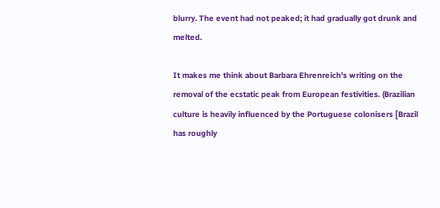blurry. The event had not peaked; it had gradually got drunk and melted.

It makes me think about Barbara Ehrenreich's writing on the removal of the ecstatic peak from European festivities. (Brazilian culture is heavily influenced by the Portuguese colonisers [Brazil has roughly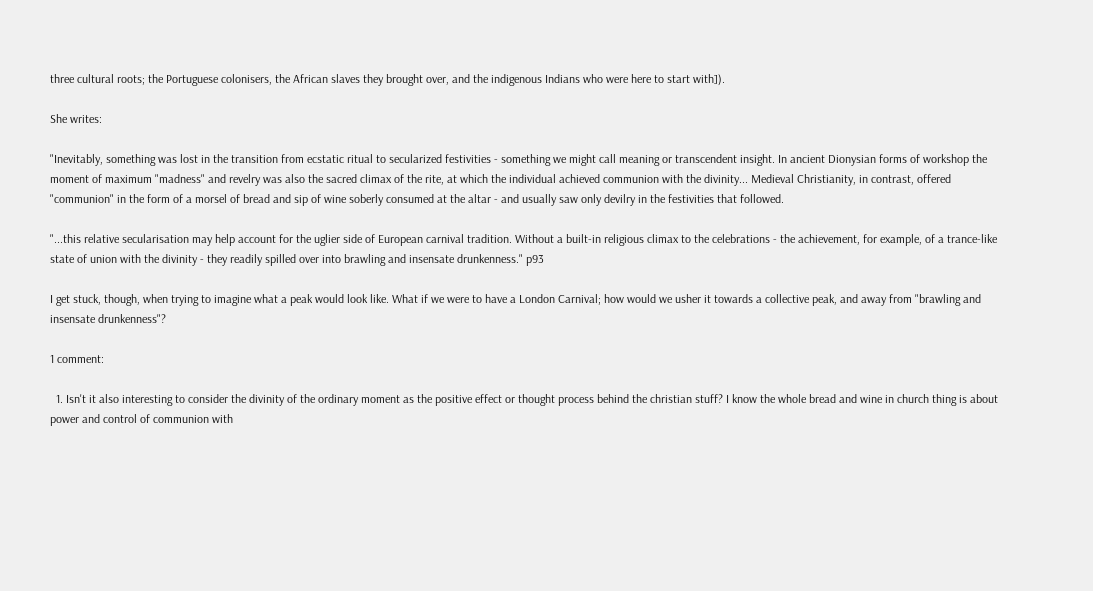three cultural roots; the Portuguese colonisers, the African slaves they brought over, and the indigenous Indians who were here to start with]).

She writes:

"Inevitably, something was lost in the transition from ecstatic ritual to secularized festivities - something we might call meaning or transcendent insight. In ancient Dionysian forms of workshop the moment of maximum "madness" and revelry was also the sacred climax of the rite, at which the individual achieved communion with the divinity... Medieval Christianity, in contrast, offered "communion" in the form of a morsel of bread and sip of wine soberly consumed at the altar - and usually saw only devilry in the festivities that followed.

"...this relative secularisation may help account for the uglier side of European carnival tradition. Without a built-in religious climax to the celebrations - the achievement, for example, of a trance-like state of union with the divinity - they readily spilled over into brawling and insensate drunkenness." p93

I get stuck, though, when trying to imagine what a peak would look like. What if we were to have a London Carnival; how would we usher it towards a collective peak, and away from "brawling and insensate drunkenness"?

1 comment:

  1. Isn't it also interesting to consider the divinity of the ordinary moment as the positive effect or thought process behind the christian stuff? I know the whole bread and wine in church thing is about power and control of communion with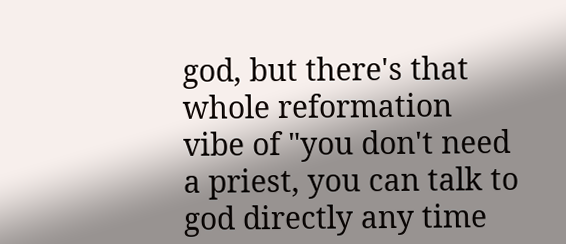god, but there's that whole reformation vibe of "you don't need a priest, you can talk to god directly any time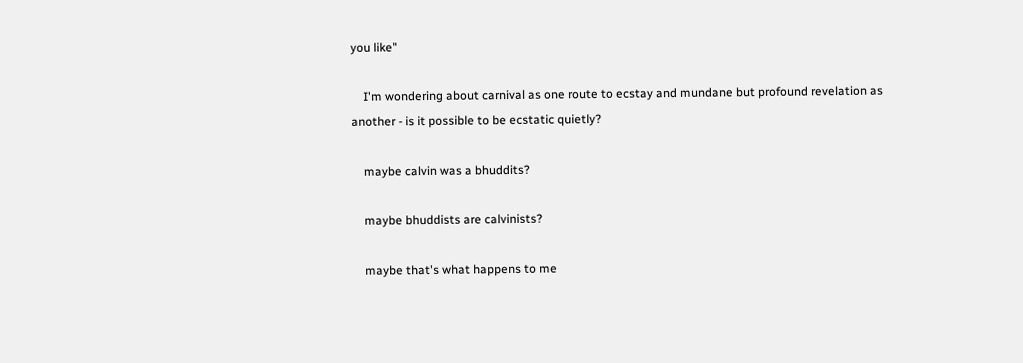you like"

    I'm wondering about carnival as one route to ecstay and mundane but profound revelation as another - is it possible to be ecstatic quietly?

    maybe calvin was a bhuddits?

    maybe bhuddists are calvinists?

    maybe that's what happens to me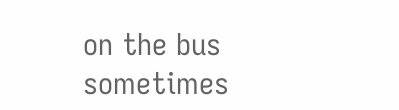on the bus sometimes